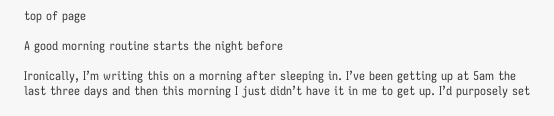top of page

A good morning routine starts the night before

Ironically, I’m writing this on a morning after sleeping in. I’ve been getting up at 5am the last three days and then this morning I just didn’t have it in me to get up. I’d purposely set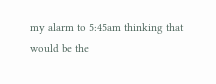my alarm to 5:45am thinking that would be the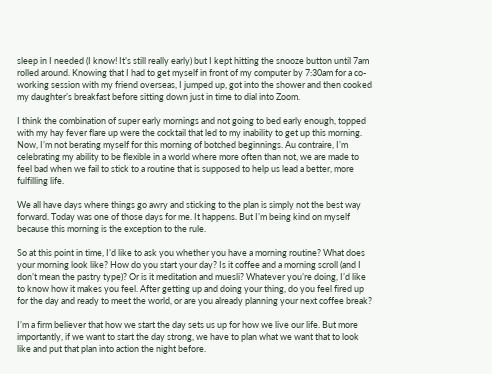sleep in I needed (I know! It’s still really early) but I kept hitting the snooze button until 7am rolled around. Knowing that I had to get myself in front of my computer by 7:30am for a co-working session with my friend overseas, I jumped up, got into the shower and then cooked my daughter’s breakfast before sitting down just in time to dial into Zoom.

I think the combination of super early mornings and not going to bed early enough, topped with my hay fever flare up were the cocktail that led to my inability to get up this morning. Now, I’m not berating myself for this morning of botched beginnings. Au contraire, I’m celebrating my ability to be flexible in a world where more often than not, we are made to feel bad when we fail to stick to a routine that is supposed to help us lead a better, more fulfilling life.

We all have days where things go awry and sticking to the plan is simply not the best way forward. Today was one of those days for me. It happens. But I’m being kind on myself because this morning is the exception to the rule.

So at this point in time, I’d like to ask you whether you have a morning routine? What does your morning look like? How do you start your day? Is it coffee and a morning scroll (and I don’t mean the pastry type)? Or is it meditation and muesli? Whatever you’re doing, I’d like to know how it makes you feel. After getting up and doing your thing, do you feel fired up for the day and ready to meet the world, or are you already planning your next coffee break?

I’m a firm believer that how we start the day sets us up for how we live our life. But more importantly, if we want to start the day strong, we have to plan what we want that to look like and put that plan into action the night before.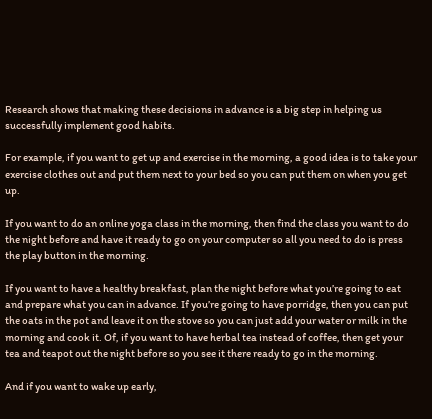Research shows that making these decisions in advance is a big step in helping us successfully implement good habits.

For example, if you want to get up and exercise in the morning, a good idea is to take your exercise clothes out and put them next to your bed so you can put them on when you get up.

If you want to do an online yoga class in the morning, then find the class you want to do the night before and have it ready to go on your computer so all you need to do is press the play button in the morning.

If you want to have a healthy breakfast, plan the night before what you’re going to eat and prepare what you can in advance. If you’re going to have porridge, then you can put the oats in the pot and leave it on the stove so you can just add your water or milk in the morning and cook it. Of, if you want to have herbal tea instead of coffee, then get your tea and teapot out the night before so you see it there ready to go in the morning.

And if you want to wake up early,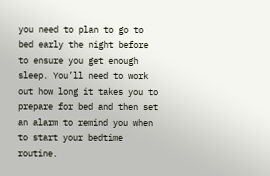you need to plan to go to bed early the night before to ensure you get enough sleep. You’ll need to work out how long it takes you to prepare for bed and then set an alarm to remind you when to start your bedtime routine.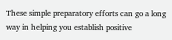These simple preparatory efforts can go a long way in helping you establish positive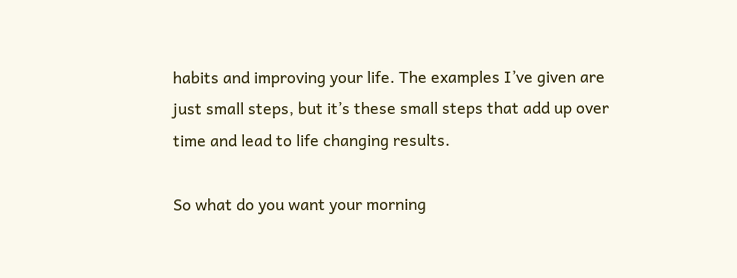habits and improving your life. The examples I’ve given are just small steps, but it’s these small steps that add up over time and lead to life changing results.

So what do you want your morning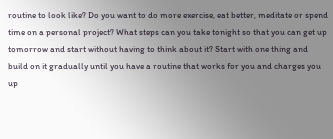routine to look like? Do you want to do more exercise, eat better, meditate or spend time on a personal project? What steps can you take tonight so that you can get up tomorrow and start without having to think about it? Start with one thing and build on it gradually until you have a routine that works for you and charges you up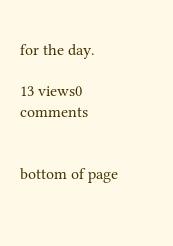for the day.

13 views0 comments


bottom of page